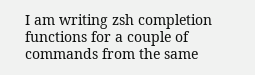I am writing zsh completion functions for a couple of commands from the same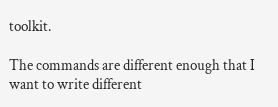toolkit.

The commands are different enough that I want to write different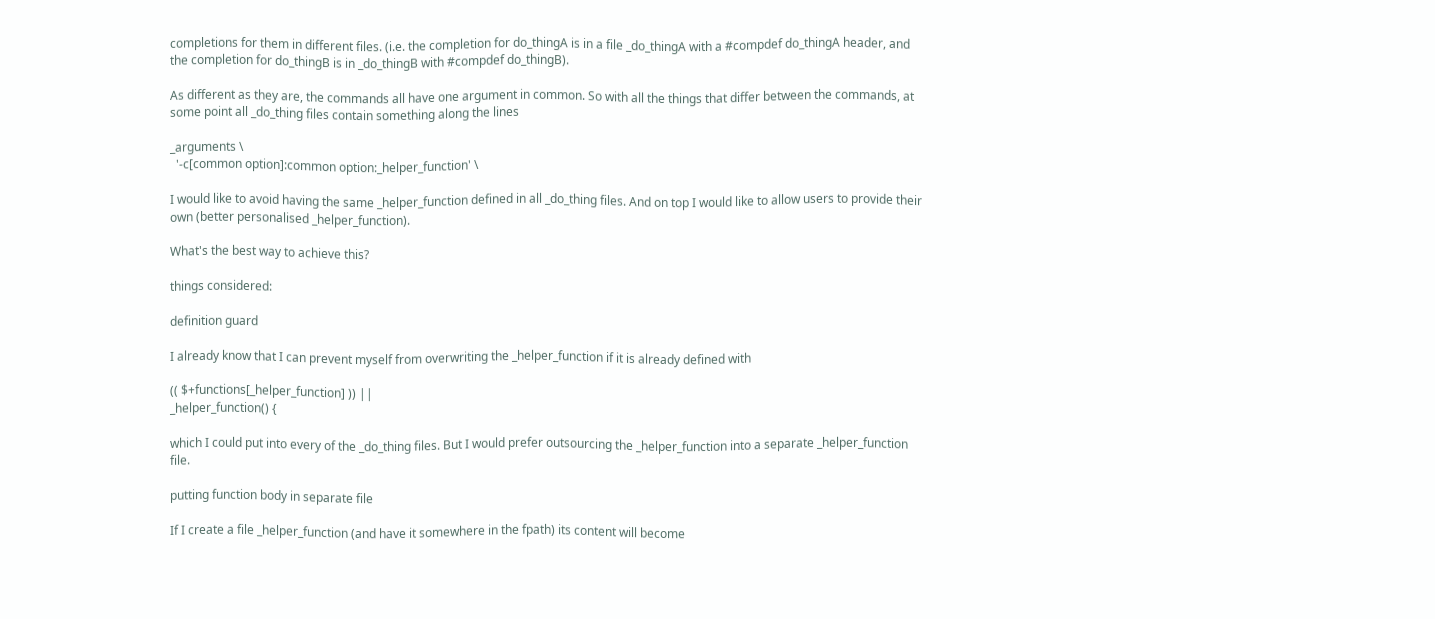completions for them in different files. (i.e. the completion for do_thingA is in a file _do_thingA with a #compdef do_thingA header, and the completion for do_thingB is in _do_thingB with #compdef do_thingB).

As different as they are, the commands all have one argument in common. So with all the things that differ between the commands, at some point all _do_thing files contain something along the lines

_arguments \
  '-c[common option]:common option:_helper_function' \

I would like to avoid having the same _helper_function defined in all _do_thing files. And on top I would like to allow users to provide their own (better personalised _helper_function).

What's the best way to achieve this?

things considered:

definition guard

I already know that I can prevent myself from overwriting the _helper_function if it is already defined with

(( $+functions[_helper_function] )) ||
_helper_function() {

which I could put into every of the _do_thing files. But I would prefer outsourcing the _helper_function into a separate _helper_function file.

putting function body in separate file

If I create a file _helper_function (and have it somewhere in the fpath) its content will become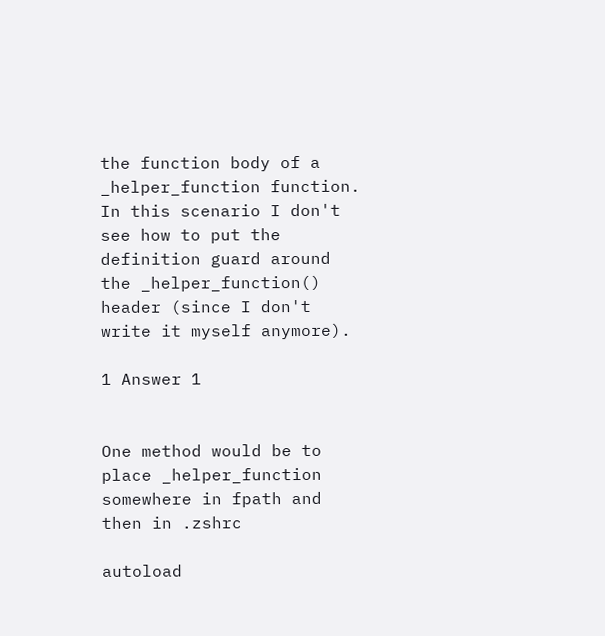the function body of a _helper_function function. In this scenario I don't see how to put the definition guard around the _helper_function() header (since I don't write it myself anymore).

1 Answer 1


One method would be to place _helper_function somewhere in fpath and then in .zshrc

autoload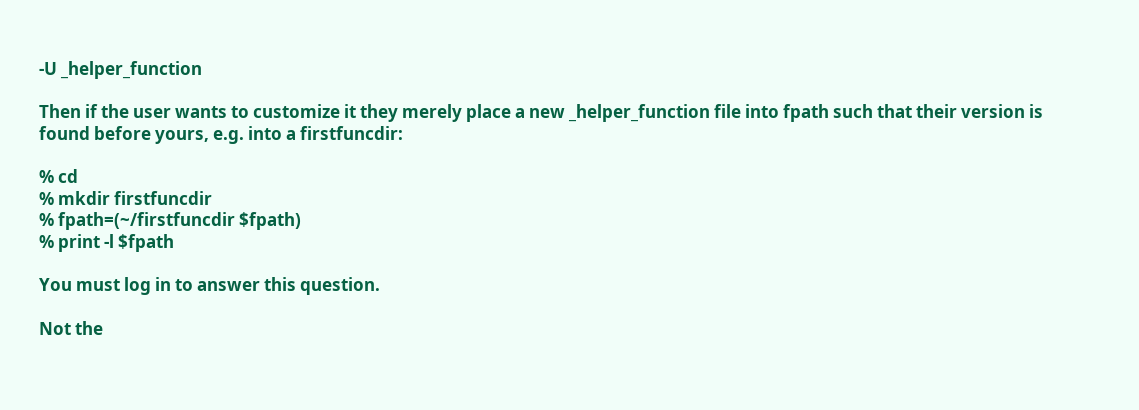-U _helper_function

Then if the user wants to customize it they merely place a new _helper_function file into fpath such that their version is found before yours, e.g. into a firstfuncdir:

% cd
% mkdir firstfuncdir
% fpath=(~/firstfuncdir $fpath)
% print -l $fpath

You must log in to answer this question.

Not the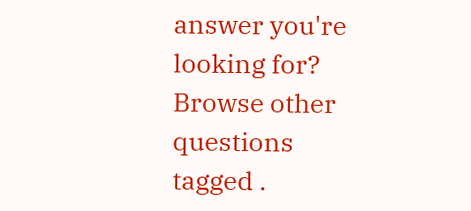answer you're looking for? Browse other questions tagged .